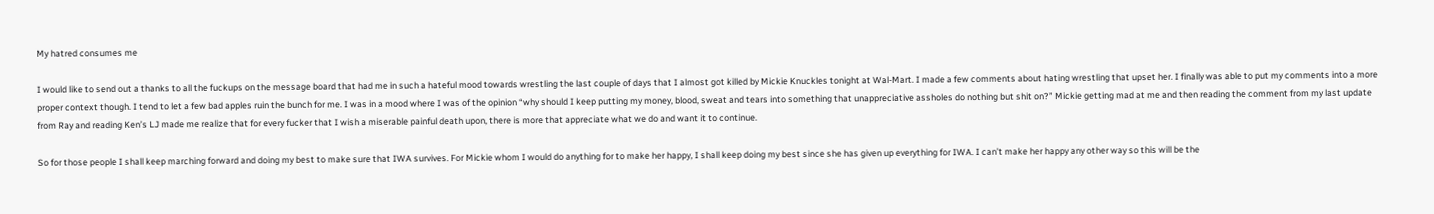My hatred consumes me

I would like to send out a thanks to all the fuckups on the message board that had me in such a hateful mood towards wrestling the last couple of days that I almost got killed by Mickie Knuckles tonight at Wal-Mart. I made a few comments about hating wrestling that upset her. I finally was able to put my comments into a more proper context though. I tend to let a few bad apples ruin the bunch for me. I was in a mood where I was of the opinion “why should I keep putting my money, blood, sweat and tears into something that unappreciative assholes do nothing but shit on?” Mickie getting mad at me and then reading the comment from my last update from Ray and reading Ken’s LJ made me realize that for every fucker that I wish a miserable painful death upon, there is more that appreciate what we do and want it to continue.

So for those people I shall keep marching forward and doing my best to make sure that IWA survives. For Mickie whom I would do anything for to make her happy, I shall keep doing my best since she has given up everything for IWA. I can’t make her happy any other way so this will be the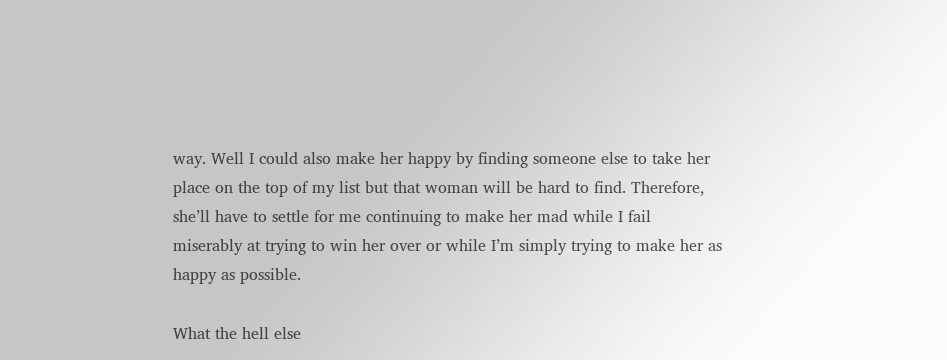way. Well I could also make her happy by finding someone else to take her place on the top of my list but that woman will be hard to find. Therefore, she’ll have to settle for me continuing to make her mad while I fail miserably at trying to win her over or while I’m simply trying to make her as happy as possible.

What the hell else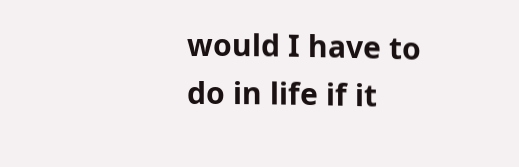would I have to do in life if it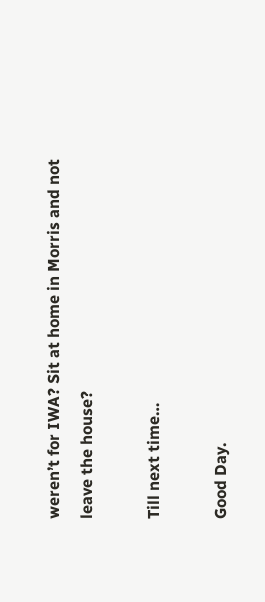weren’t for IWA? Sit at home in Morris and not leave the house?

Till next time…

Good Day.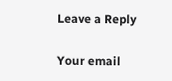Leave a Reply

Your email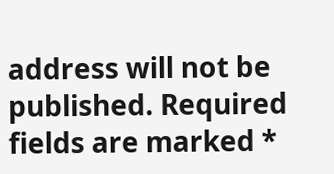address will not be published. Required fields are marked *